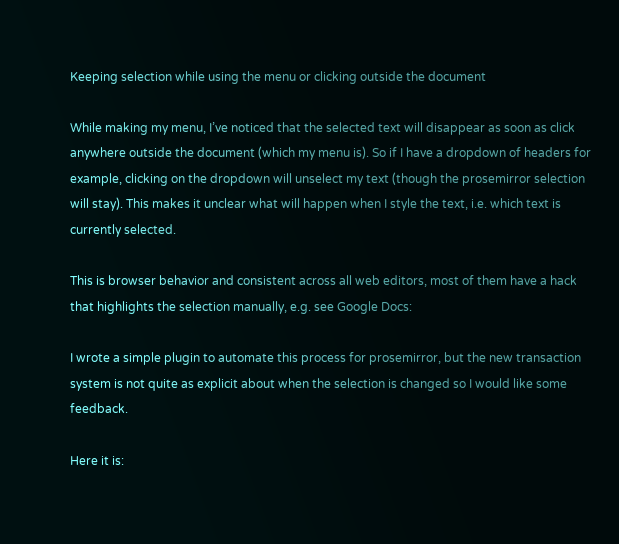Keeping selection while using the menu or clicking outside the document

While making my menu, I’ve noticed that the selected text will disappear as soon as click anywhere outside the document (which my menu is). So if I have a dropdown of headers for example, clicking on the dropdown will unselect my text (though the prosemirror selection will stay). This makes it unclear what will happen when I style the text, i.e. which text is currently selected.

This is browser behavior and consistent across all web editors, most of them have a hack that highlights the selection manually, e.g. see Google Docs:

I wrote a simple plugin to automate this process for prosemirror, but the new transaction system is not quite as explicit about when the selection is changed so I would like some feedback.

Here it is: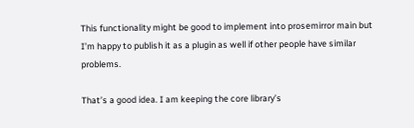This functionality might be good to implement into prosemirror main but I’m happy to publish it as a plugin as well if other people have similar problems.

That’s a good idea. I am keeping the core library’s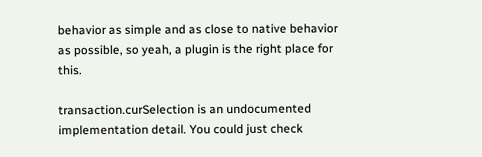behavior as simple and as close to native behavior as possible, so yeah, a plugin is the right place for this.

transaction.curSelection is an undocumented implementation detail. You could just check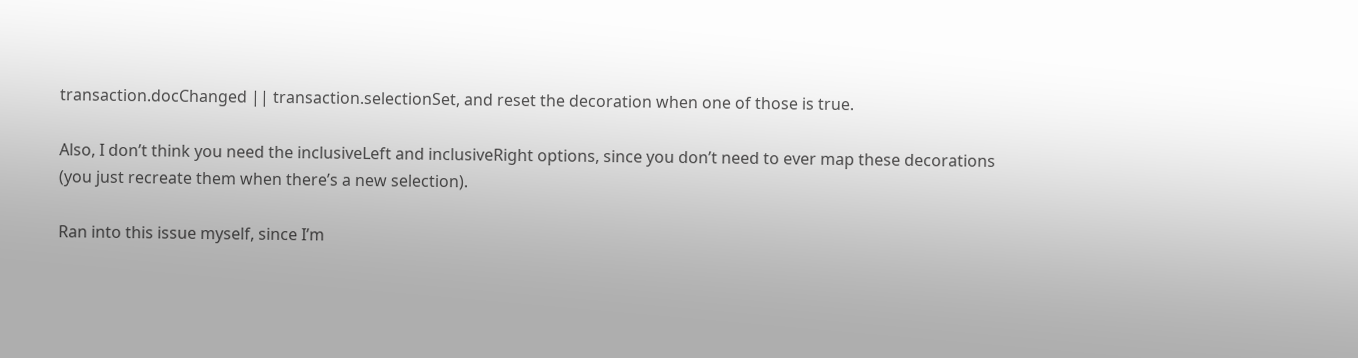transaction.docChanged || transaction.selectionSet, and reset the decoration when one of those is true.

Also, I don’t think you need the inclusiveLeft and inclusiveRight options, since you don’t need to ever map these decorations (you just recreate them when there’s a new selection).

Ran into this issue myself, since I’m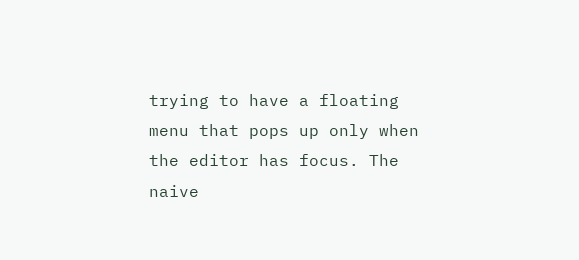trying to have a floating menu that pops up only when the editor has focus. The naive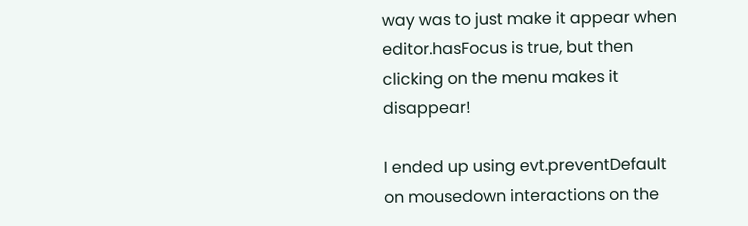way was to just make it appear when editor.hasFocus is true, but then clicking on the menu makes it disappear!

I ended up using evt.preventDefault on mousedown interactions on the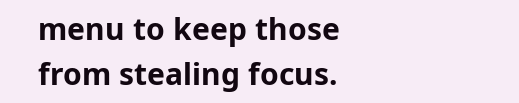menu to keep those from stealing focus.